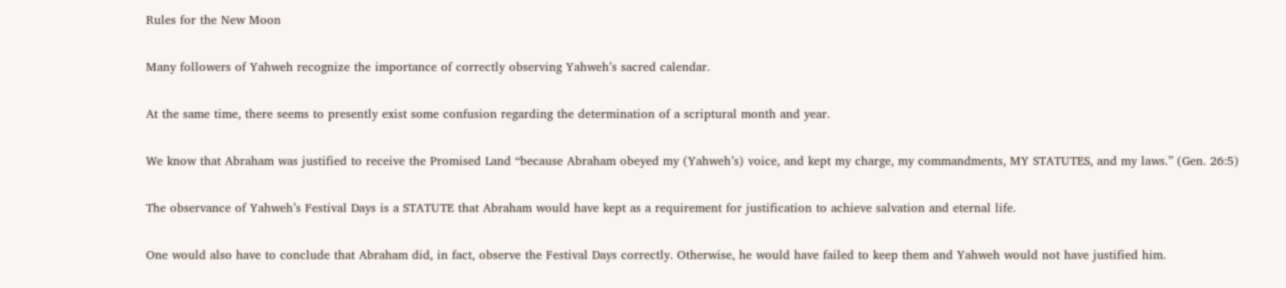Rules for the New Moon

Many followers of Yahweh recognize the importance of correctly observing Yahweh’s sacred calendar.

At the same time, there seems to presently exist some confusion regarding the determination of a scriptural month and year.

We know that Abraham was justified to receive the Promised Land “because Abraham obeyed my (Yahweh’s) voice, and kept my charge, my commandments, MY STATUTES, and my laws.” (Gen. 26:5)

The observance of Yahweh’s Festival Days is a STATUTE that Abraham would have kept as a requirement for justification to achieve salvation and eternal life.

One would also have to conclude that Abraham did, in fact, observe the Festival Days correctly. Otherwise, he would have failed to keep them and Yahweh would not have justified him.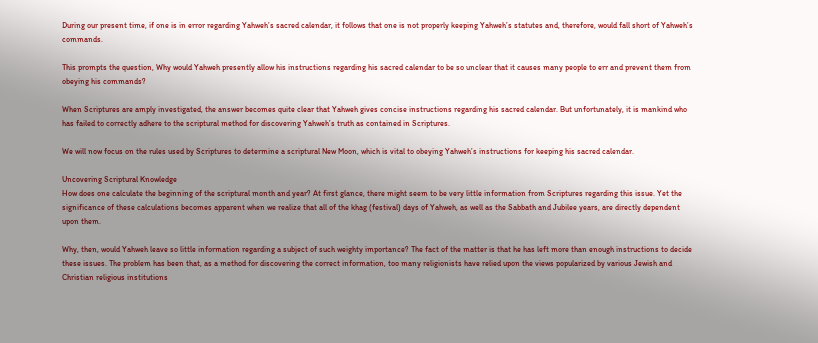During our present time, if one is in error regarding Yahweh’s sacred calendar, it follows that one is not properly keeping Yahweh’s statutes and, therefore, would fall short of Yahweh’s commands.

This prompts the question, Why would Yahweh presently allow his instructions regarding his sacred calendar to be so unclear that it causes many people to err and prevent them from obeying his commands?

When Scriptures are amply investigated, the answer becomes quite clear that Yahweh gives concise instructions regarding his sacred calendar. But unfortunately, it is mankind who has failed to correctly adhere to the scriptural method for discovering Yahweh’s truth as contained in Scriptures.

We will now focus on the rules used by Scriptures to determine a scriptural New Moon, which is vital to obeying Yahweh’s instructions for keeping his sacred calendar.

Uncovering Scriptural Knowledge
How does one calculate the beginning of the scriptural month and year? At first glance, there might seem to be very little information from Scriptures regarding this issue. Yet the significance of these calculations becomes apparent when we realize that all of the khag (festival) days of Yahweh, as well as the Sabbath and Jubilee years, are directly dependent upon them.

Why, then, would Yahweh leave so little information regarding a subject of such weighty importance? The fact of the matter is that he has left more than enough instructions to decide these issues. The problem has been that, as a method for discovering the correct information, too many religionists have relied upon the views popularized by various Jewish and Christian religious institutions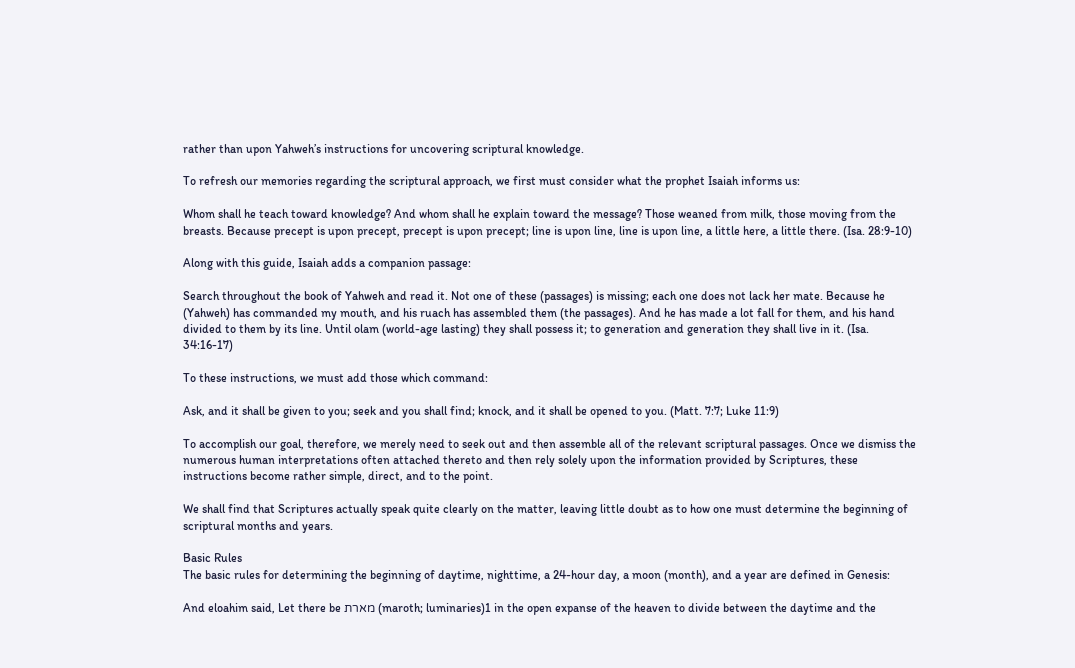rather than upon Yahweh’s instructions for uncovering scriptural knowledge.

To refresh our memories regarding the scriptural approach, we first must consider what the prophet Isaiah informs us:

Whom shall he teach toward knowledge? And whom shall he explain toward the message? Those weaned from milk, those moving from the breasts. Because precept is upon precept, precept is upon precept; line is upon line, line is upon line, a little here, a little there. (Isa. 28:9-10)

Along with this guide, Isaiah adds a companion passage:

Search throughout the book of Yahweh and read it. Not one of these (passages) is missing; each one does not lack her mate. Because he (Yahweh) has commanded my mouth, and his ruach has assembled them (the passages). And he has made a lot fall for them, and his hand divided to them by its line. Until olam (world-age lasting) they shall possess it; to generation and generation they shall live in it. (Isa. 34:16-17)

To these instructions, we must add those which command:

Ask, and it shall be given to you; seek and you shall find; knock, and it shall be opened to you. (Matt. 7:7; Luke 11:9)

To accomplish our goal, therefore, we merely need to seek out and then assemble all of the relevant scriptural passages. Once we dismiss the numerous human interpretations often attached thereto and then rely solely upon the information provided by Scriptures, these instructions become rather simple, direct, and to the point.

We shall find that Scriptures actually speak quite clearly on the matter, leaving little doubt as to how one must determine the beginning of scriptural months and years.

Basic Rules
The basic rules for determining the beginning of daytime, nighttime, a 24-hour day, a moon (month), and a year are defined in Genesis:

And eloahim said, Let there be מארת (maroth; luminaries)1 in the open expanse of the heaven to divide between the daytime and the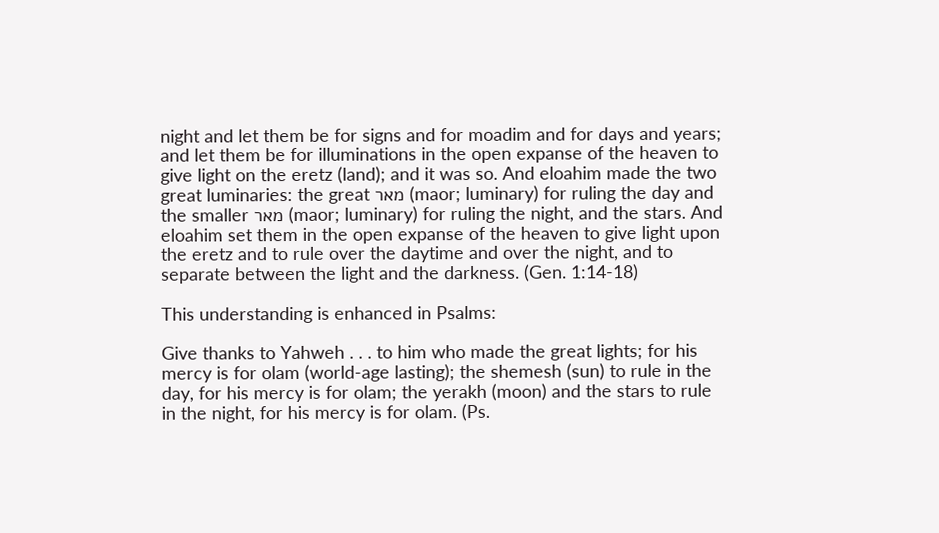night and let them be for signs and for moadim and for days and years; and let them be for illuminations in the open expanse of the heaven to give light on the eretz (land); and it was so. And eloahim made the two great luminaries: the great מאר (maor; luminary) for ruling the day and the smaller מאר (maor; luminary) for ruling the night, and the stars. And eloahim set them in the open expanse of the heaven to give light upon the eretz and to rule over the daytime and over the night, and to separate between the light and the darkness. (Gen. 1:14-18)

This understanding is enhanced in Psalms:

Give thanks to Yahweh . . . to him who made the great lights; for his mercy is for olam (world-age lasting); the shemesh (sun) to rule in the day, for his mercy is for olam; the yerakh (moon) and the stars to rule in the night, for his mercy is for olam. (Ps.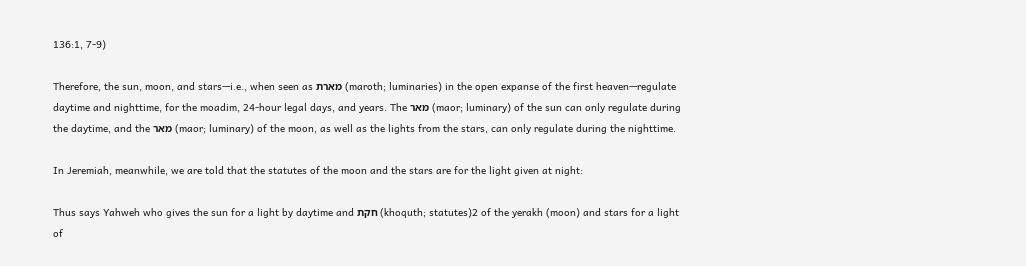136:1, 7-9)

Therefore, the sun, moon, and stars—i.e., when seen as מארת (maroth; luminaries) in the open expanse of the first heaven—regulate daytime and nighttime, for the moadim, 24-hour legal days, and years. The מאר (maor; luminary) of the sun can only regulate during the daytime, and the מאר (maor; luminary) of the moon, as well as the lights from the stars, can only regulate during the nighttime.

In Jeremiah, meanwhile, we are told that the statutes of the moon and the stars are for the light given at night:

Thus says Yahweh who gives the sun for a light by daytime and חקת (khoquth; statutes)2 of the yerakh (moon) and stars for a light of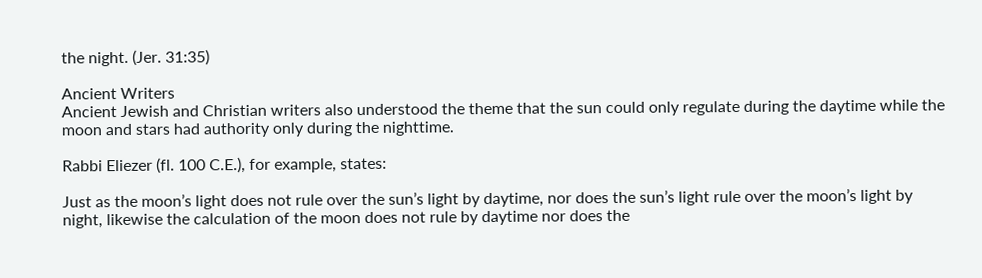the night. (Jer. 31:35)

Ancient Writers
Ancient Jewish and Christian writers also understood the theme that the sun could only regulate during the daytime while the moon and stars had authority only during the nighttime.

Rabbi Eliezer (fl. 100 C.E.), for example, states:

Just as the moon’s light does not rule over the sun’s light by daytime, nor does the sun’s light rule over the moon’s light by night, likewise the calculation of the moon does not rule by daytime nor does the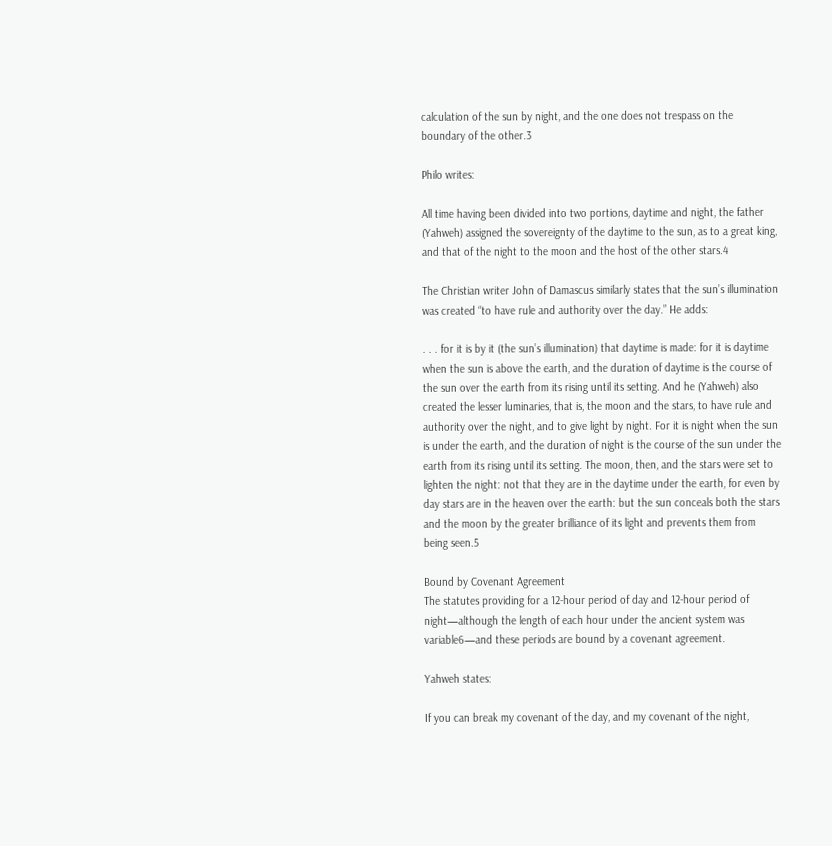calculation of the sun by night, and the one does not trespass on the boundary of the other.3

Philo writes:

All time having been divided into two portions, daytime and night, the father (Yahweh) assigned the sovereignty of the daytime to the sun, as to a great king, and that of the night to the moon and the host of the other stars.4

The Christian writer John of Damascus similarly states that the sun’s illumination was created “to have rule and authority over the day.” He adds:

. . . for it is by it (the sun’s illumination) that daytime is made: for it is daytime when the sun is above the earth, and the duration of daytime is the course of the sun over the earth from its rising until its setting. And he (Yahweh) also created the lesser luminaries, that is, the moon and the stars, to have rule and authority over the night, and to give light by night. For it is night when the sun is under the earth, and the duration of night is the course of the sun under the earth from its rising until its setting. The moon, then, and the stars were set to lighten the night: not that they are in the daytime under the earth, for even by day stars are in the heaven over the earth: but the sun conceals both the stars and the moon by the greater brilliance of its light and prevents them from being seen.5

Bound by Covenant Agreement
The statutes providing for a 12-hour period of day and 12-hour period of night—although the length of each hour under the ancient system was variable6—and these periods are bound by a covenant agreement.

Yahweh states:

If you can break my covenant of the day, and my covenant of the night,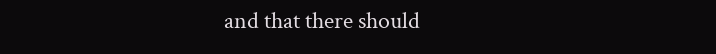and that there should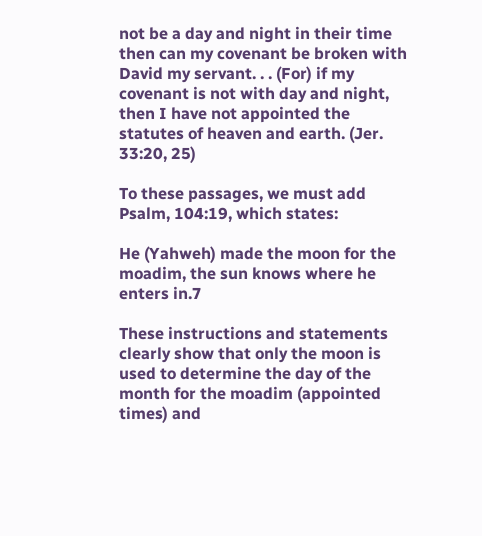not be a day and night in their time then can my covenant be broken with David my servant. . . (For) if my covenant is not with day and night, then I have not appointed the statutes of heaven and earth. (Jer. 33:20, 25)

To these passages, we must add Psalm, 104:19, which states:

He (Yahweh) made the moon for the moadim, the sun knows where he enters in.7

These instructions and statements clearly show that only the moon is used to determine the day of the month for the moadim (appointed times) and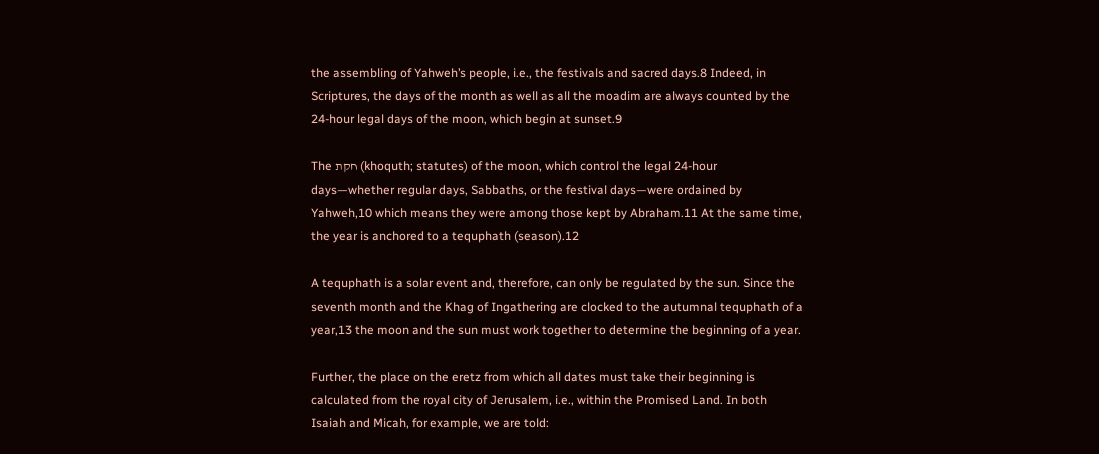the assembling of Yahweh’s people, i.e., the festivals and sacred days.8 Indeed, in Scriptures, the days of the month as well as all the moadim are always counted by the 24-hour legal days of the moon, which begin at sunset.9

The חקת (khoquth; statutes) of the moon, which control the legal 24-hour days—whether regular days, Sabbaths, or the festival days—were ordained by Yahweh,10 which means they were among those kept by Abraham.11 At the same time, the year is anchored to a tequphath (season).12

A tequphath is a solar event and, therefore, can only be regulated by the sun. Since the seventh month and the Khag of Ingathering are clocked to the autumnal tequphath of a year,13 the moon and the sun must work together to determine the beginning of a year.

Further, the place on the eretz from which all dates must take their beginning is calculated from the royal city of Jerusalem, i.e., within the Promised Land. In both Isaiah and Micah, for example, we are told: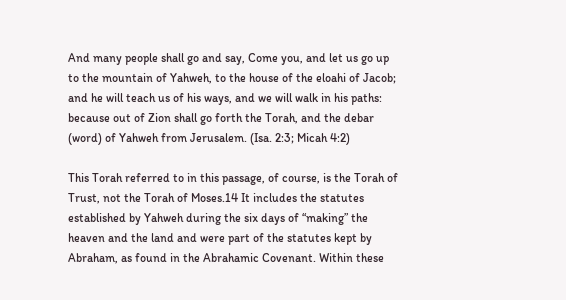And many people shall go and say, Come you, and let us go up to the mountain of Yahweh, to the house of the eloahi of Jacob; and he will teach us of his ways, and we will walk in his paths: because out of Zion shall go forth the Torah, and the debar (word) of Yahweh from Jerusalem. (Isa. 2:3; Micah 4:2)

This Torah referred to in this passage, of course, is the Torah of Trust, not the Torah of Moses.14 It includes the statutes established by Yahweh during the six days of “making” the heaven and the land and were part of the statutes kept by Abraham, as found in the Abrahamic Covenant. Within these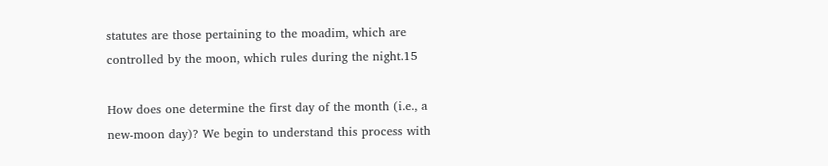statutes are those pertaining to the moadim, which are controlled by the moon, which rules during the night.15

How does one determine the first day of the month (i.e., a new-moon day)? We begin to understand this process with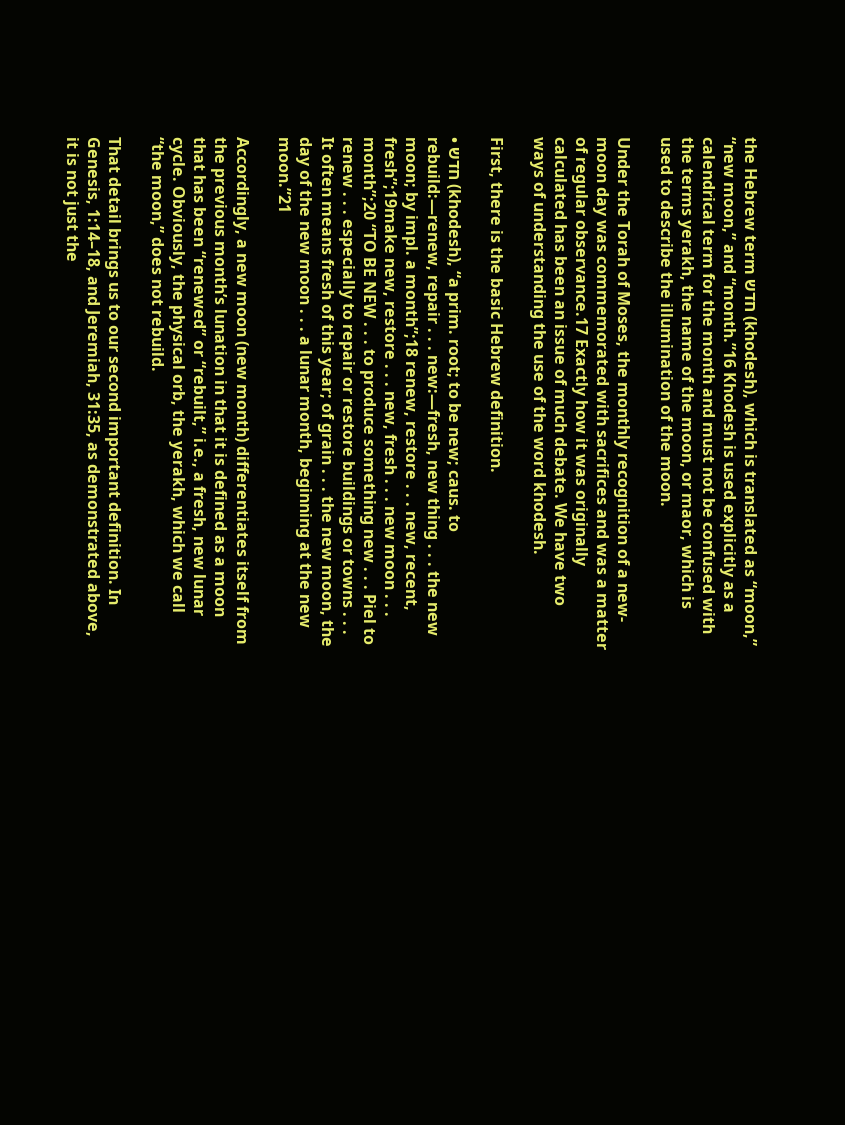the Hebrew term חדש (khodesh), which is translated as “moon,” “new moon,” and “month.”16 Khodesh is used explicitly as a calendrical term for the month and must not be confused with the terms yerakh, the name of the moon, or maor, which is used to describe the illumination of the moon.

Under the Torah of Moses, the monthly recognition of a new-moon day was commemorated with sacrifices and was a matter of regular observance.17 Exactly how it was originally calculated has been an issue of much debate. We have two ways of understanding the use of the word khodesh.

First, there is the basic Hebrew definition.

• חדש (khodesh), “a prim. root; to be new; caus. to rebuild:—renew, repair . . . new:—fresh, new thing . . . the new moon; by impl. a month”;18 renew, restore . . . new, recent, fresh”;19make new, restore . . . new, fresh . . . new moon . . . month”;20 “TO BE NEW . . . to produce something new . . . Piel to renew . . . especially to repair or restore buildings or towns . . . It often means fresh of this year; of grain . . . the new moon, the day of the new moon . . . a lunar month, beginning at the new moon.”21

Accordingly, a new moon (new month) differentiates itself from the previous month’s lunation in that it is defined as a moon that has been “renewed” or “rebuilt,” i.e., a fresh, new lunar cycle. Obviously, the physical orb, the yerakh, which we call “the moon,” does not rebuild.

That detail brings us to our second important definition. In Genesis, 1:14–18, and Jeremiah, 31:35, as demonstrated above, it is not just the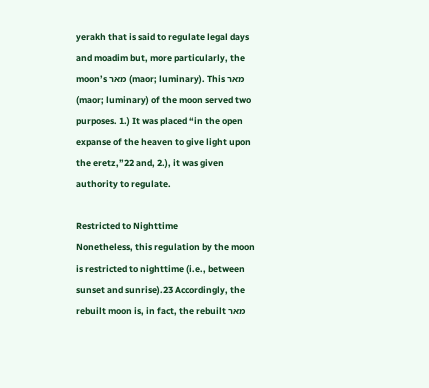yerakh that is said to regulate legal days and moadim but, more particularly, the moon’s מאר (maor; luminary). This מאר (maor; luminary) of the moon served two purposes. 1.) It was placed “in the open expanse of the heaven to give light upon the eretz,”22 and, 2.), it was given authority to regulate.

Restricted to Nighttime
Nonetheless, this regulation by the moon is restricted to nighttime (i.e., between sunset and sunrise).23 Accordingly, the rebuilt moon is, in fact, the rebuilt מאר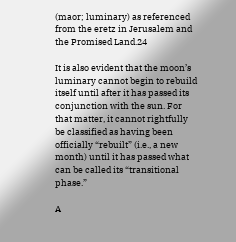(maor; luminary) as referenced from the eretz in Jerusalem and the Promised Land.24

It is also evident that the moon’s luminary cannot begin to rebuild itself until after it has passed its conjunction with the sun. For that matter, it cannot rightfully be classified as having been officially “rebuilt” (i.e., a new month) until it has passed what can be called its “transitional phase.”

A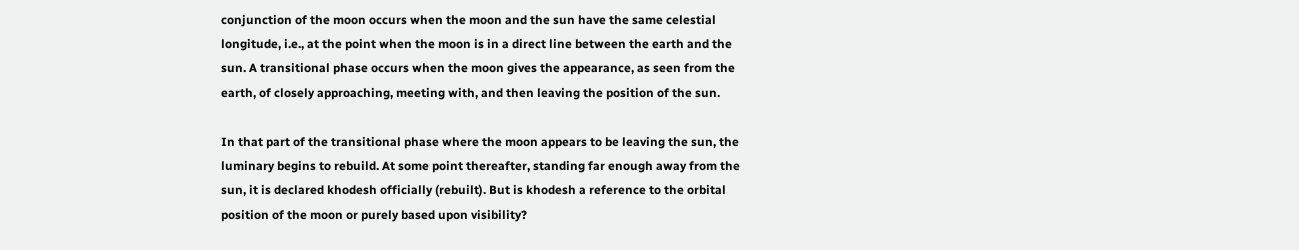conjunction of the moon occurs when the moon and the sun have the same celestial longitude, i.e., at the point when the moon is in a direct line between the earth and the sun. A transitional phase occurs when the moon gives the appearance, as seen from the earth, of closely approaching, meeting with, and then leaving the position of the sun.

In that part of the transitional phase where the moon appears to be leaving the sun, the luminary begins to rebuild. At some point thereafter, standing far enough away from the sun, it is declared khodesh officially (rebuilt). But is khodesh a reference to the orbital position of the moon or purely based upon visibility?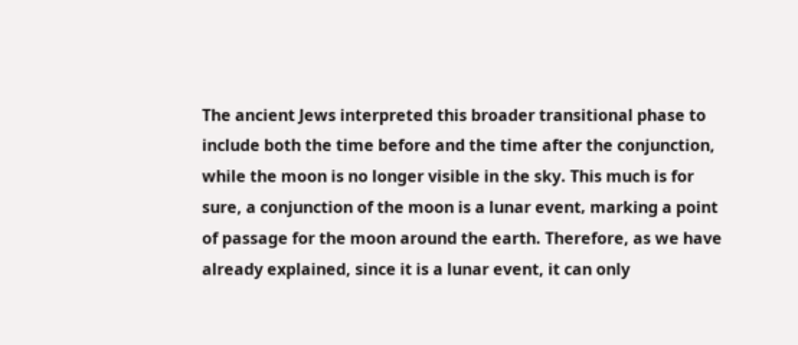The ancient Jews interpreted this broader transitional phase to include both the time before and the time after the conjunction, while the moon is no longer visible in the sky. This much is for sure, a conjunction of the moon is a lunar event‚ marking a point of passage for the moon around the earth. Therefore, as we have already explained, since it is a lunar event, it can only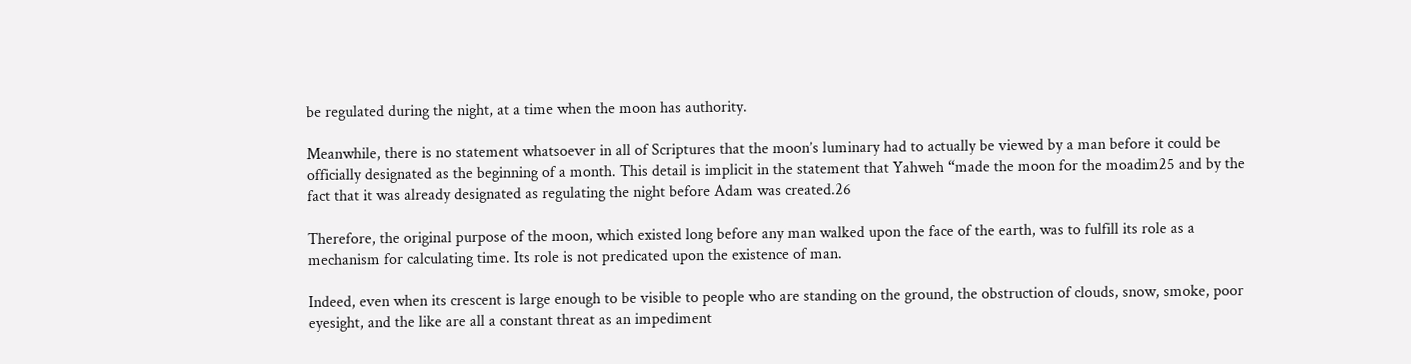be regulated during the night, at a time when the moon has authority.

Meanwhile, there is no statement whatsoever in all of Scriptures that the moon’s luminary had to actually be viewed by a man before it could be officially designated as the beginning of a month. This detail is implicit in the statement that Yahweh “made the moon for the moadim25 and by the fact that it was already designated as regulating the night before Adam was created.26

Therefore, the original purpose of the moon, which existed long before any man walked upon the face of the earth, was to fulfill its role as a mechanism for calculating time. Its role is not predicated upon the existence of man.

Indeed, even when its crescent is large enough to be visible to people who are standing on the ground, the obstruction of clouds, snow, smoke, poor eyesight, and the like are all a constant threat as an impediment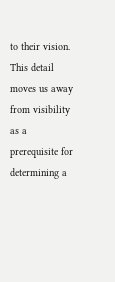to their vision. This detail moves us away from visibility as a prerequisite for determining a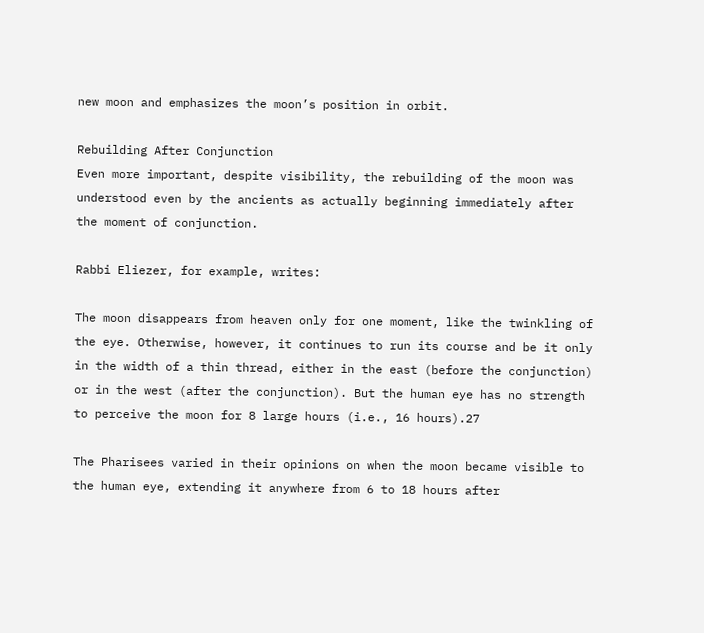new moon and emphasizes the moon’s position in orbit.

Rebuilding After Conjunction
Even more important, despite visibility, the rebuilding of the moon was understood even by the ancients as actually beginning immediately after the moment of conjunction.

Rabbi Eliezer, for example, writes:

The moon disappears from heaven only for one moment, like the twinkling of the eye. Otherwise, however, it continues to run its course and be it only in the width of a thin thread, either in the east (before the conjunction) or in the west (after the conjunction). But the human eye has no strength to perceive the moon for 8 large hours (i.e., 16 hours).27

The Pharisees varied in their opinions on when the moon became visible to the human eye, extending it anywhere from 6 to 18 hours after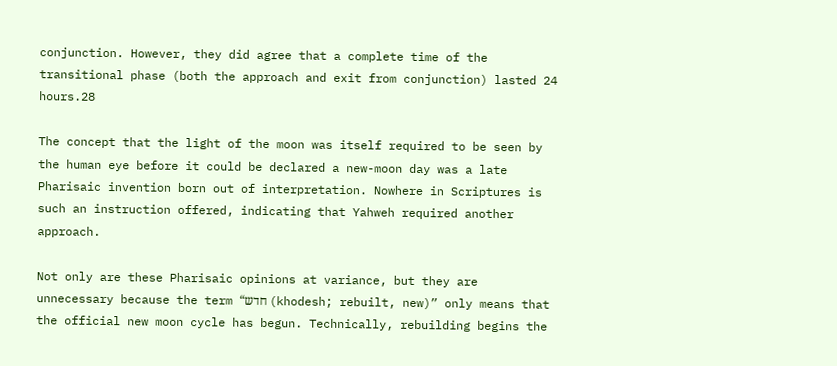conjunction. However, they did agree that a complete time of the transitional phase (both the approach and exit from conjunction) lasted 24 hours.28

The concept that the light of the moon was itself required to be seen by the human eye before it could be declared a new-moon day was a late Pharisaic invention born out of interpretation. Nowhere in Scriptures is such an instruction offered, indicating that Yahweh required another approach.

Not only are these Pharisaic opinions at variance, but they are unnecessary because the term “חדש (khodesh; rebuilt, new)” only means that the official new moon cycle has begun. Technically, rebuilding begins the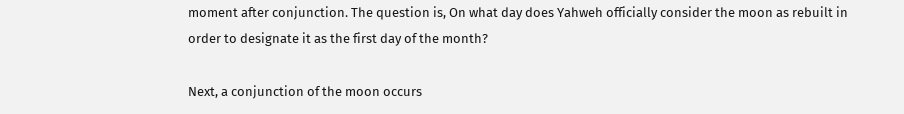moment after conjunction. The question is, On what day does Yahweh officially consider the moon as rebuilt in order to designate it as the first day of the month?

Next, a conjunction of the moon occurs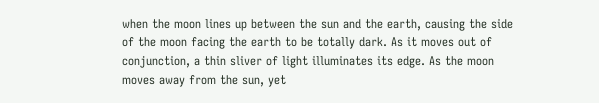when the moon lines up between the sun and the earth, causing the side of the moon facing the earth to be totally dark. As it moves out of conjunction, a thin sliver of light illuminates its edge. As the moon moves away from the sun, yet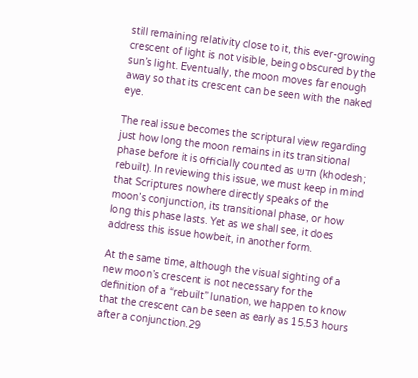still remaining relativity close to it, this ever-growing crescent of light is not visible, being obscured by the sun’s light. Eventually, the moon moves far enough away so that its crescent can be seen with the naked eye.

The real issue becomes the scriptural view regarding just how long the moon remains in its transitional phase before it is officially counted as חדש (khodesh; rebuilt). In reviewing this issue, we must keep in mind that Scriptures nowhere directly speaks of the moon’s conjunction, its transitional phase, or how long this phase lasts. Yet as we shall see, it does address this issue howbeit, in another form.

At the same time, although the visual sighting of a new moon’s crescent is not necessary for the definition of a “rebuilt” lunation, we happen to know that the crescent can be seen as early as 15.53 hours after a conjunction.29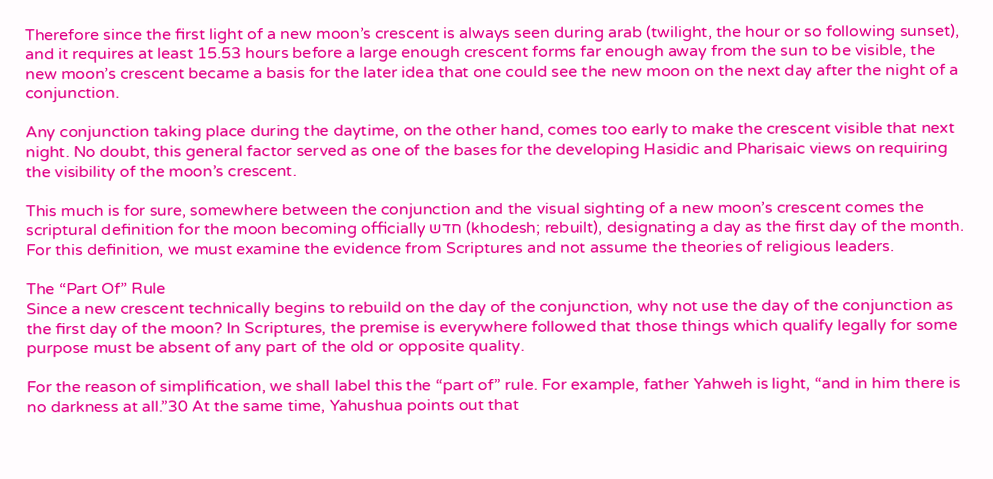Therefore since the first light of a new moon’s crescent is always seen during arab (twilight, the hour or so following sunset), and it requires at least 15.53 hours before a large enough crescent forms far enough away from the sun to be visible, the new moon’s crescent became a basis for the later idea that one could see the new moon on the next day after the night of a conjunction.

Any conjunction taking place during the daytime, on the other hand, comes too early to make the crescent visible that next night. No doubt, this general factor served as one of the bases for the developing Hasidic and Pharisaic views on requiring the visibility of the moon’s crescent.

This much is for sure, somewhere between the conjunction and the visual sighting of a new moon’s crescent comes the scriptural definition for the moon becoming officially חדש (khodesh; rebuilt), designating a day as the first day of the month. For this definition, we must examine the evidence from Scriptures and not assume the theories of religious leaders.

The “Part Of” Rule
Since a new crescent technically begins to rebuild on the day of the conjunction, why not use the day of the conjunction as the first day of the moon? In Scriptures, the premise is everywhere followed that those things which qualify legally for some purpose must be absent of any part of the old or opposite quality.

For the reason of simplification, we shall label this the “part of” rule. For example, father Yahweh is light, “and in him there is no darkness at all.”30 At the same time, Yahushua points out that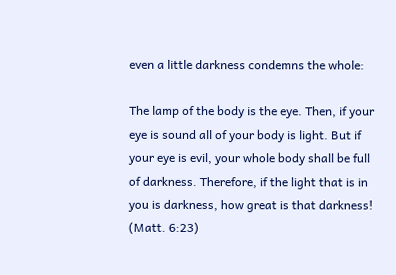even a little darkness condemns the whole:

The lamp of the body is the eye. Then, if your eye is sound all of your body is light. But if your eye is evil, your whole body shall be full of darkness. Therefore, if the light that is in you is darkness, how great is that darkness! (Matt. 6:23)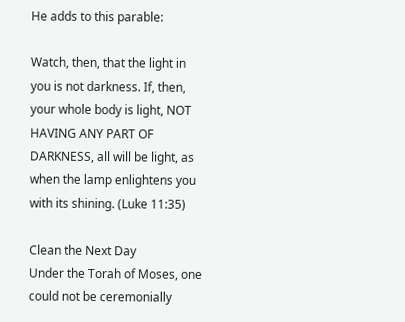He adds to this parable:

Watch, then, that the light in you is not darkness. If, then, your whole body is light, NOT HAVING ANY PART OF DARKNESS, all will be light, as when the lamp enlightens you with its shining. (Luke 11:35)

Clean the Next Day
Under the Torah of Moses, one could not be ceremonially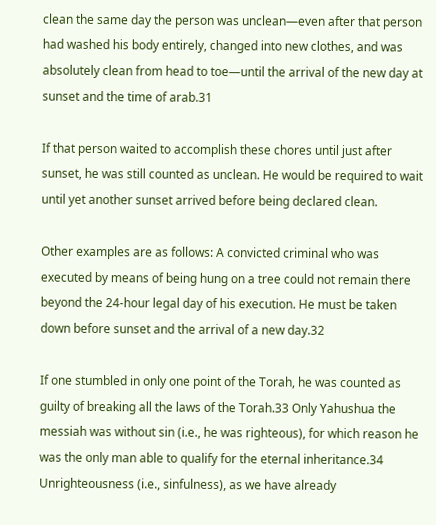clean the same day the person was unclean—even after that person had washed his body entirely, changed into new clothes, and was absolutely clean from head to toe—until the arrival of the new day at sunset and the time of arab.31

If that person waited to accomplish these chores until just after sunset, he was still counted as unclean. He would be required to wait until yet another sunset arrived before being declared clean.

Other examples are as follows: A convicted criminal who was executed by means of being hung on a tree could not remain there beyond the 24-hour legal day of his execution. He must be taken down before sunset and the arrival of a new day.32

If one stumbled in only one point of the Torah, he was counted as guilty of breaking all the laws of the Torah.33 Only Yahushua the messiah was without sin (i.e., he was righteous), for which reason he was the only man able to qualify for the eternal inheritance.34 Unrighteousness (i.e., sinfulness), as we have already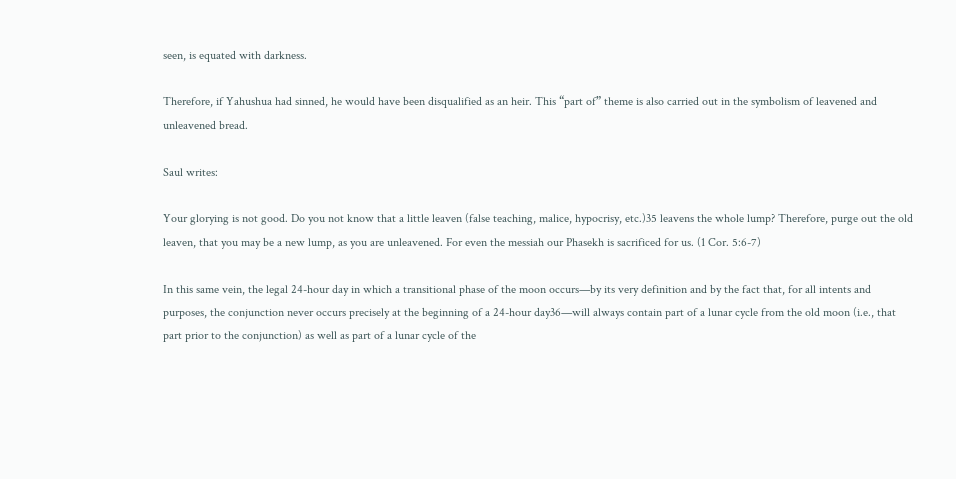seen, is equated with darkness.

Therefore, if Yahushua had sinned, he would have been disqualified as an heir. This “part of” theme is also carried out in the symbolism of leavened and unleavened bread.

Saul writes:

Your glorying is not good. Do you not know that a little leaven (false teaching, malice, hypocrisy, etc.)35 leavens the whole lump? Therefore, purge out the old leaven, that you may be a new lump, as you are unleavened. For even the messiah our Phasekh is sacrificed for us. (1 Cor. 5:6-7)

In this same vein, the legal 24-hour day in which a transitional phase of the moon occurs—by its very definition and by the fact that, for all intents and purposes, the conjunction never occurs precisely at the beginning of a 24-hour day36—will always contain part of a lunar cycle from the old moon (i.e., that part prior to the conjunction) as well as part of a lunar cycle of the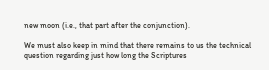new moon (i.e., that part after the conjunction).

We must also keep in mind that there remains to us the technical question regarding just how long the Scriptures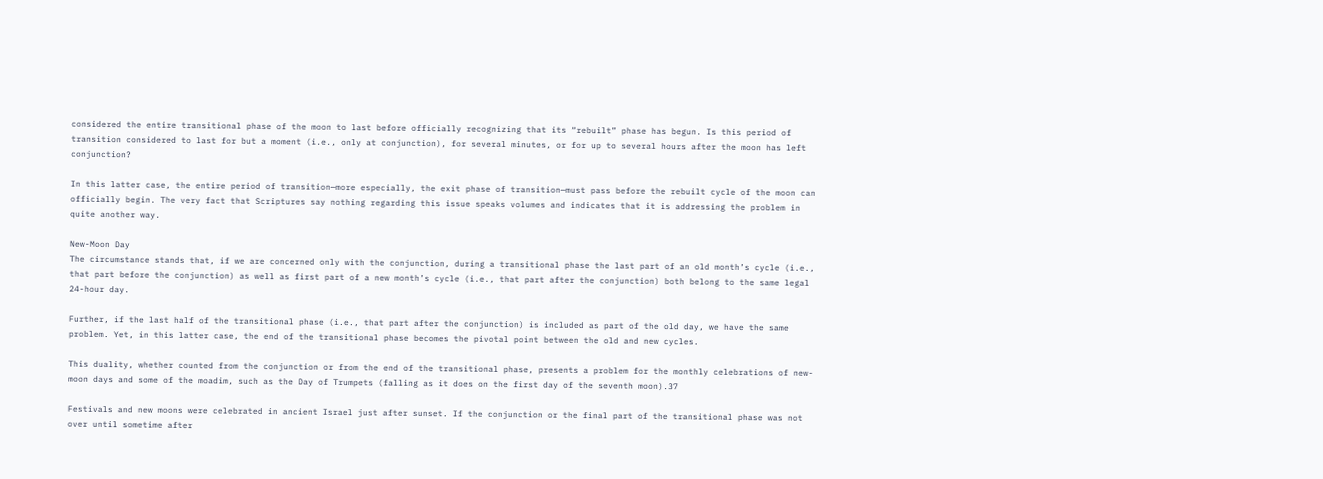considered the entire transitional phase of the moon to last before officially recognizing that its “rebuilt” phase has begun. Is this period of transition considered to last for but a moment (i.e., only at conjunction), for several minutes, or for up to several hours after the moon has left conjunction?

In this latter case, the entire period of transition—more especially, the exit phase of transition—must pass before the rebuilt cycle of the moon can officially begin. The very fact that Scriptures say nothing regarding this issue speaks volumes and indicates that it is addressing the problem in quite another way.

New-Moon Day
The circumstance stands that, if we are concerned only with the conjunction, during a transitional phase the last part of an old month’s cycle (i.e., that part before the conjunction) as well as first part of a new month’s cycle (i.e., that part after the conjunction) both belong to the same legal 24-hour day.

Further, if the last half of the transitional phase (i.e., that part after the conjunction) is included as part of the old day, we have the same problem. Yet, in this latter case, the end of the transitional phase becomes the pivotal point between the old and new cycles.

This duality, whether counted from the conjunction or from the end of the transitional phase, presents a problem for the monthly celebrations of new-moon days and some of the moadim, such as the Day of Trumpets (falling as it does on the first day of the seventh moon).37

Festivals and new moons were celebrated in ancient Israel just after sunset. If the conjunction or the final part of the transitional phase was not over until sometime after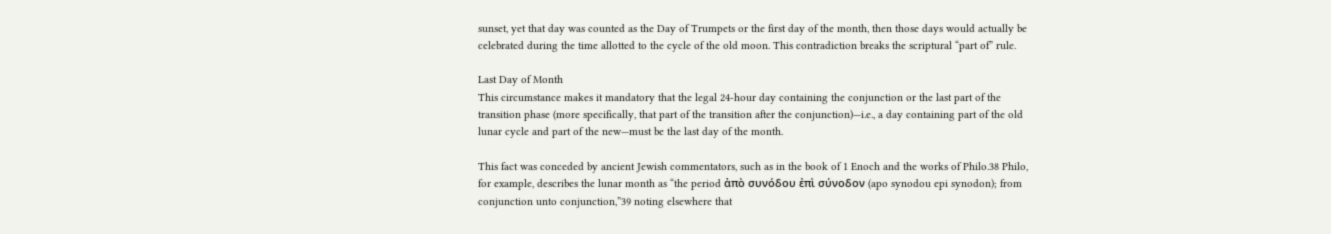sunset, yet that day was counted as the Day of Trumpets or the first day of the month, then those days would actually be celebrated during the time allotted to the cycle of the old moon. This contradiction breaks the scriptural “part of” rule.

Last Day of Month
This circumstance makes it mandatory that the legal 24-hour day containing the conjunction or the last part of the transition phase (more specifically, that part of the transition after the conjunction)—i.e., a day containing part of the old lunar cycle and part of the new—must be the last day of the month.

This fact was conceded by ancient Jewish commentators, such as in the book of 1 Enoch and the works of Philo.38 Philo, for example, describes the lunar month as “the period ἀπὸ συνόδου ἐπὶ σύνοδον (apo synodou epi synodon); from conjunction unto conjunction,”39 noting elsewhere that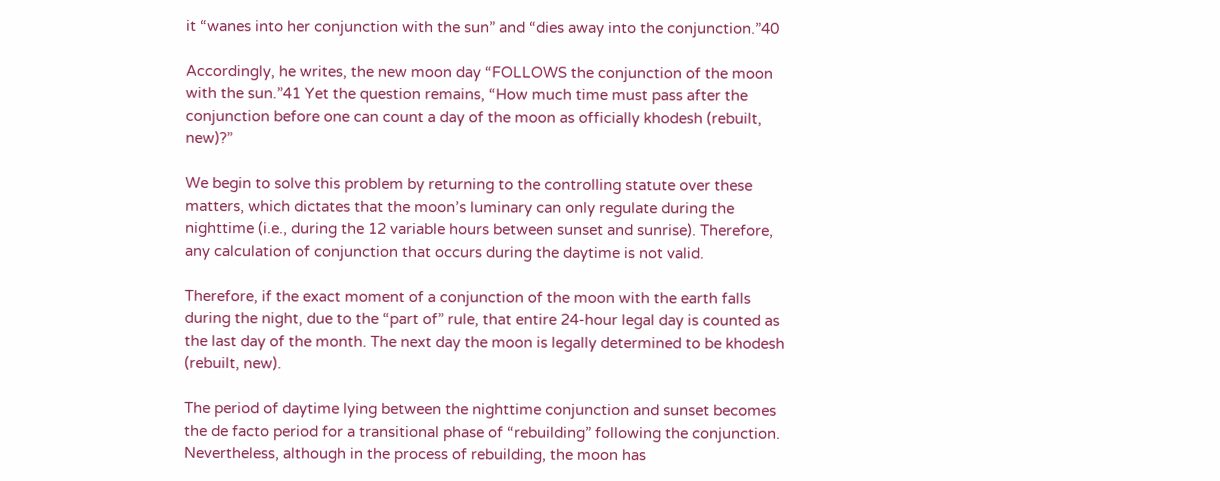it “wanes into her conjunction with the sun” and “dies away into the conjunction.”40

Accordingly, he writes, the new moon day “FOLLOWS the conjunction of the moon with the sun.”41 Yet the question remains, “How much time must pass after the conjunction before one can count a day of the moon as officially khodesh (rebuilt, new)?”

We begin to solve this problem by returning to the controlling statute over these matters, which dictates that the moon’s luminary can only regulate during the nighttime (i.e., during the 12 variable hours between sunset and sunrise). Therefore, any calculation of conjunction that occurs during the daytime is not valid.

Therefore, if the exact moment of a conjunction of the moon with the earth falls during the night, due to the “part of” rule, that entire 24-hour legal day is counted as the last day of the month. The next day the moon is legally determined to be khodesh (rebuilt, new).

The period of daytime lying between the nighttime conjunction and sunset becomes the de facto period for a transitional phase of “rebuilding” following the conjunction. Nevertheless, although in the process of rebuilding, the moon has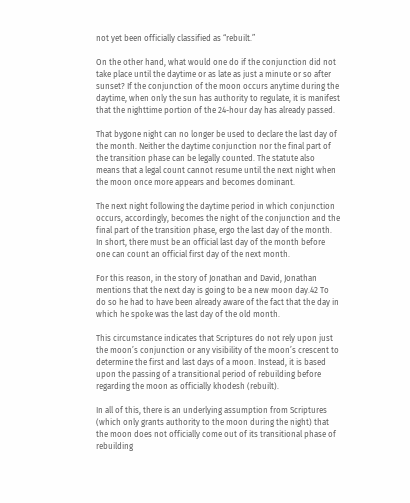not yet been officially classified as “rebuilt.”

On the other hand, what would one do if the conjunction did not take place until the daytime or as late as just a minute or so after sunset? If the conjunction of the moon occurs anytime during the daytime, when only the sun has authority to regulate, it is manifest that the nighttime portion of the 24-hour day has already passed.

That bygone night can no longer be used to declare the last day of the month. Neither the daytime conjunction nor the final part of the transition phase can be legally counted. The statute also means that a legal count cannot resume until the next night when the moon once more appears and becomes dominant.

The next night following the daytime period in which conjunction occurs, accordingly, becomes the night of the conjunction and the final part of the transition phase, ergo the last day of the month. In short, there must be an official last day of the month before one can count an official first day of the next month.

For this reason, in the story of Jonathan and David, Jonathan mentions that the next day is going to be a new moon day.42 To do so he had to have been already aware of the fact that the day in which he spoke was the last day of the old month.

This circumstance indicates that Scriptures do not rely upon just the moon’s conjunction or any visibility of the moon’s crescent to determine the first and last days of a moon. Instead, it is based upon the passing of a transitional period of rebuilding before regarding the moon as officially khodesh (rebuilt).

In all of this, there is an underlying assumption from Scriptures (which only grants authority to the moon during the night) that the moon does not officially come out of its transitional phase of rebuilding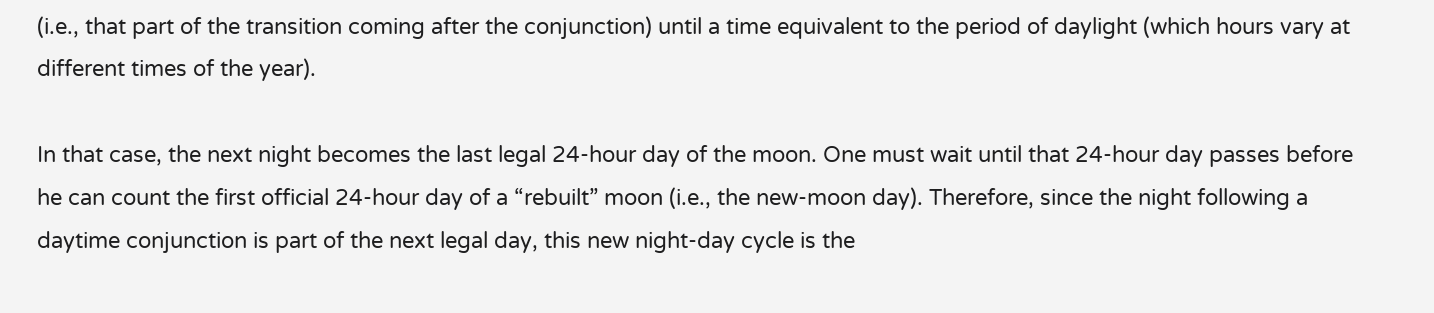(i.e., that part of the transition coming after the conjunction) until a time equivalent to the period of daylight (which hours vary at different times of the year).

In that case, the next night becomes the last legal 24-hour day of the moon. One must wait until that 24-hour day passes before he can count the first official 24-hour day of a “rebuilt” moon (i.e., the new-moon day). Therefore, since the night following a daytime conjunction is part of the next legal day, this new night-day cycle is the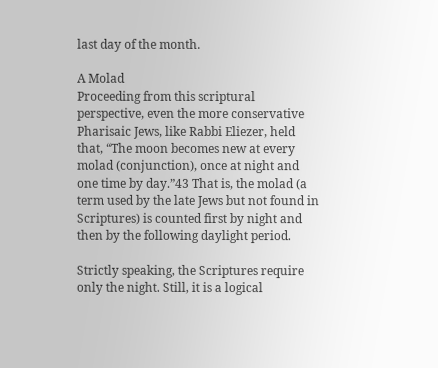last day of the month.

A Molad
Proceeding from this scriptural perspective, even the more conservative Pharisaic Jews, like Rabbi Eliezer, held that, “The moon becomes new at every molad (conjunction), once at night and one time by day.”43 That is, the molad (a term used by the late Jews but not found in Scriptures) is counted first by night and then by the following daylight period.

Strictly speaking, the Scriptures require only the night. Still, it is a logical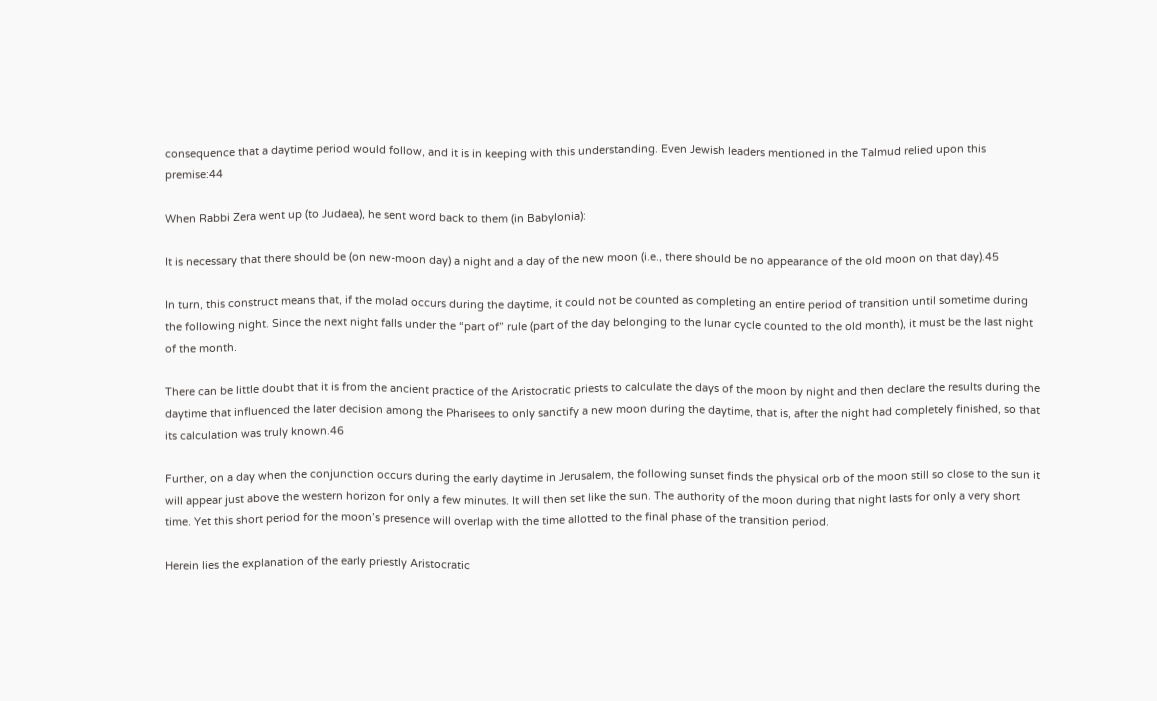consequence that a daytime period would follow, and it is in keeping with this understanding. Even Jewish leaders mentioned in the Talmud relied upon this premise:44

When Rabbi Zera went up (to Judaea), he sent word back to them (in Babylonia):

It is necessary that there should be (on new-moon day) a night and a day of the new moon (i.e., there should be no appearance of the old moon on that day).45

In turn, this construct means that, if the molad occurs during the daytime, it could not be counted as completing an entire period of transition until sometime during the following night. Since the next night falls under the “part of” rule (part of the day belonging to the lunar cycle counted to the old month), it must be the last night of the month.

There can be little doubt that it is from the ancient practice of the Aristocratic priests to calculate the days of the moon by night and then declare the results during the daytime that influenced the later decision among the Pharisees to only sanctify a new moon during the daytime, that is, after the night had completely finished, so that its calculation was truly known.46

Further, on a day when the conjunction occurs during the early daytime in Jerusalem, the following sunset finds the physical orb of the moon still so close to the sun it will appear just above the western horizon for only a few minutes. It will then set like the sun. The authority of the moon during that night lasts for only a very short time. Yet this short period for the moon’s presence will overlap with the time allotted to the final phase of the transition period.

Herein lies the explanation of the early priestly Aristocratic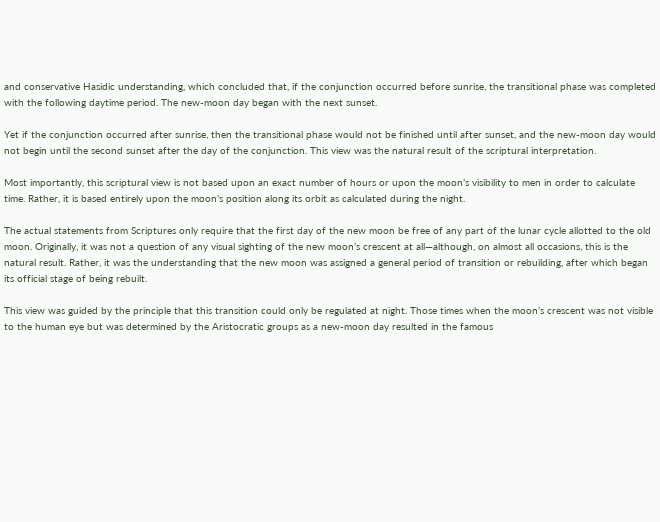and conservative Hasidic understanding, which concluded that, if the conjunction occurred before sunrise, the transitional phase was completed with the following daytime period. The new-moon day began with the next sunset.

Yet if the conjunction occurred after sunrise, then the transitional phase would not be finished until after sunset, and the new-moon day would not begin until the second sunset after the day of the conjunction. This view was the natural result of the scriptural interpretation.

Most importantly, this scriptural view is not based upon an exact number of hours or upon the moon’s visibility to men in order to calculate time. Rather, it is based entirely upon the moon’s position along its orbit as calculated during the night.

The actual statements from Scriptures only require that the first day of the new moon be free of any part of the lunar cycle allotted to the old moon. Originally, it was not a question of any visual sighting of the new moon’s crescent at all—although, on almost all occasions, this is the natural result. Rather, it was the understanding that the new moon was assigned a general period of transition or rebuilding, after which began its official stage of being rebuilt.

This view was guided by the principle that this transition could only be regulated at night. Those times when the moon’s crescent was not visible to the human eye but was determined by the Aristocratic groups as a new-moon day resulted in the famous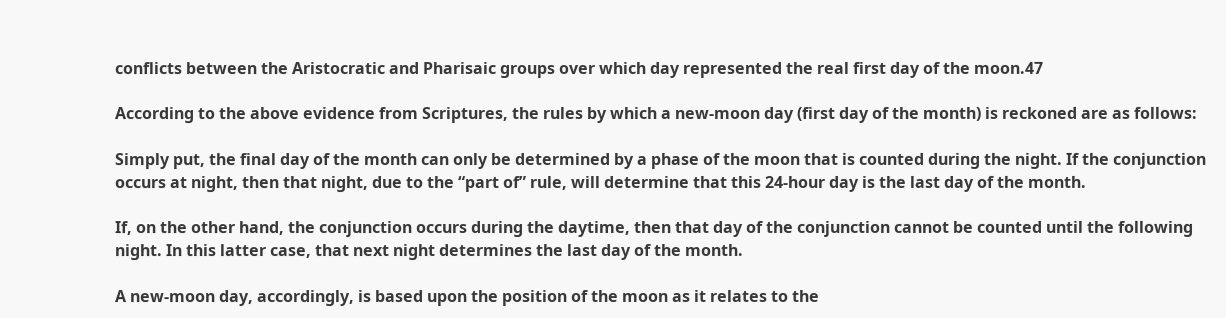conflicts between the Aristocratic and Pharisaic groups over which day represented the real first day of the moon.47

According to the above evidence from Scriptures, the rules by which a new-moon day (first day of the month) is reckoned are as follows:

Simply put, the final day of the month can only be determined by a phase of the moon that is counted during the night. If the conjunction occurs at night, then that night, due to the “part of” rule, will determine that this 24-hour day is the last day of the month.

If, on the other hand, the conjunction occurs during the daytime, then that day of the conjunction cannot be counted until the following night. In this latter case, that next night determines the last day of the month.

A new-moon day, accordingly, is based upon the position of the moon as it relates to the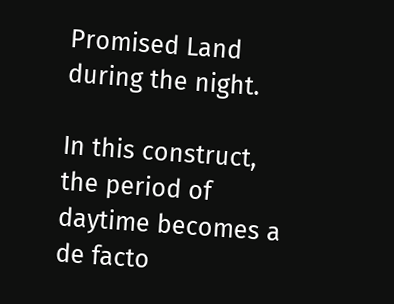Promised Land during the night.

In this construct, the period of daytime becomes a de facto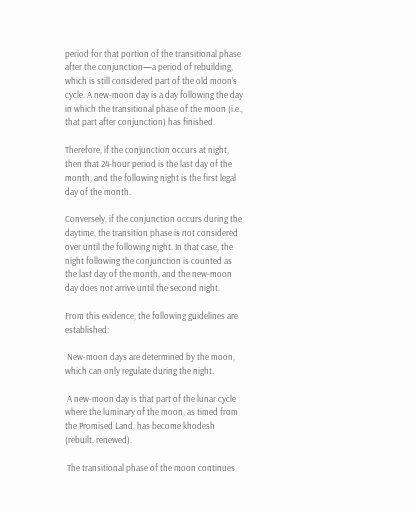period for that portion of the transitional phase after the conjunction—a period of rebuilding, which is still considered part of the old moon’s cycle. A new-moon day is a day following the day in which the transitional phase of the moon (i.e., that part after conjunction) has finished.

Therefore, if the conjunction occurs at night, then that 24-hour period is the last day of the month, and the following night is the first legal day of the month.

Conversely, if the conjunction occurs during the daytime, the transition phase is not considered over until the following night. In that case, the night following the conjunction is counted as the last day of the month, and the new-moon day does not arrive until the second night.

From this evidence, the following guidelines are established:

 New-moon days are determined by the moon, which can only regulate during the night.

 A new-moon day is that part of the lunar cycle where the luminary of the moon, as timed from the Promised Land, has become khodesh (rebuilt, renewed).

 The transitional phase of the moon continues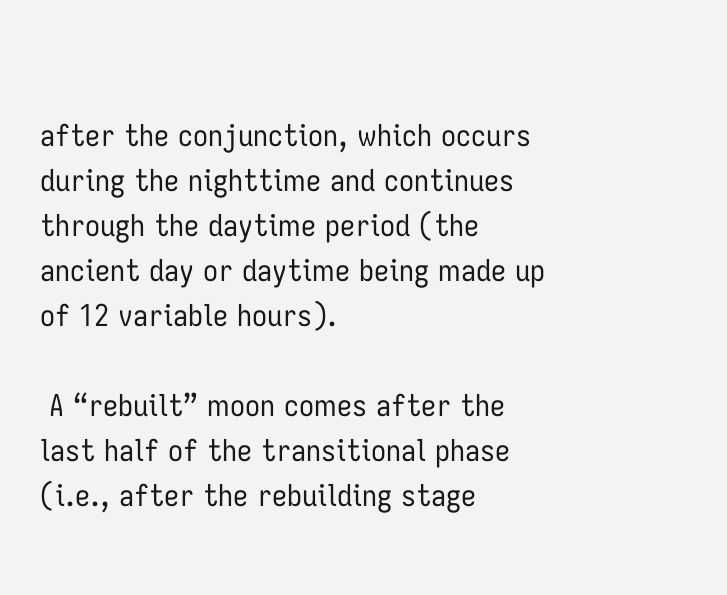after the conjunction, which occurs during the nighttime and continues through the daytime period (the ancient day or daytime being made up of 12 variable hours).

 A “rebuilt” moon comes after the last half of the transitional phase (i.e., after the rebuilding stage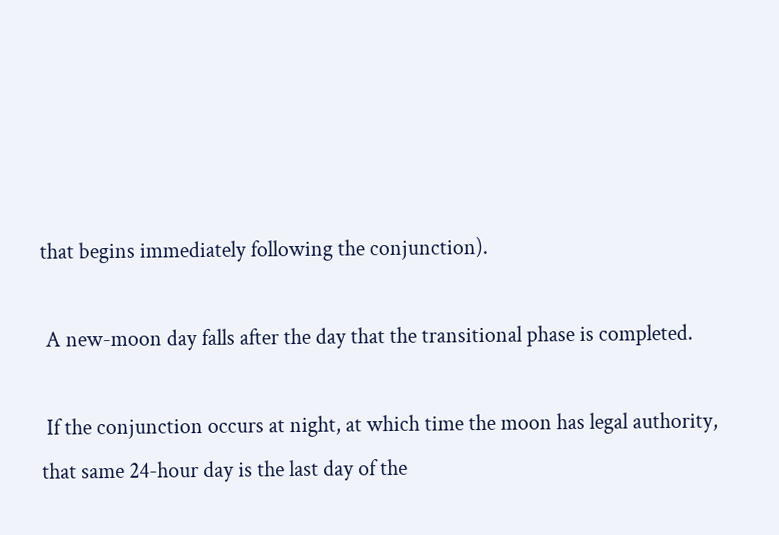that begins immediately following the conjunction).

 A new-moon day falls after the day that the transitional phase is completed.

 If the conjunction occurs at night, at which time the moon has legal authority, that same 24-hour day is the last day of the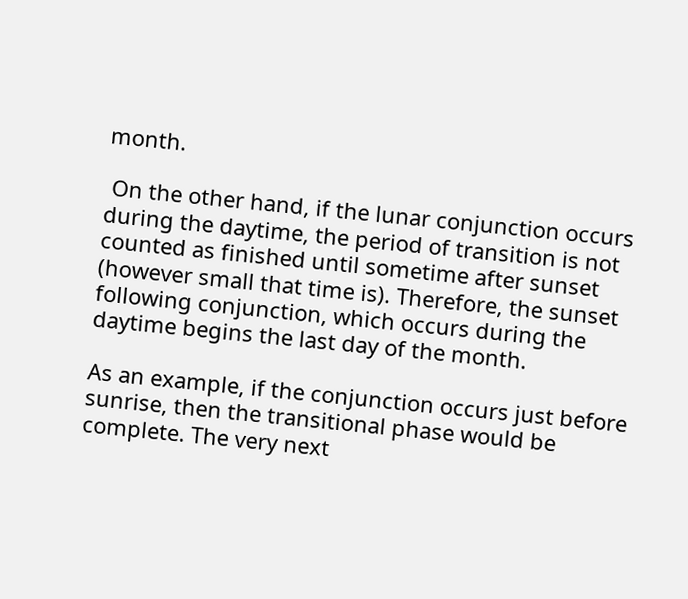month.

 On the other hand, if the lunar conjunction occurs during the daytime, the period of transition is not counted as finished until sometime after sunset (however small that time is). Therefore, the sunset following conjunction, which occurs during the daytime begins the last day of the month.

As an example, if the conjunction occurs just before sunrise, then the transitional phase would be complete. The very next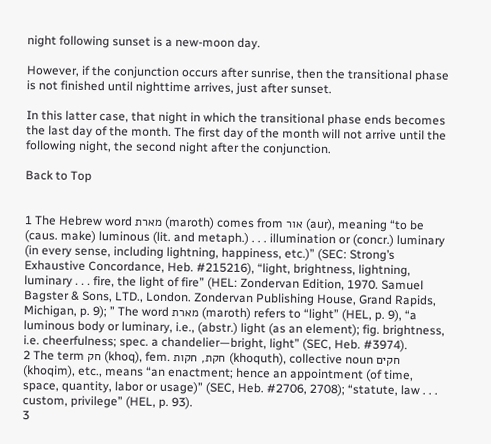night following sunset is a new-moon day.

However, if the conjunction occurs after sunrise, then the transitional phase is not finished until nighttime arrives, just after sunset.

In this latter case, that night in which the transitional phase ends becomes the last day of the month. The first day of the month will not arrive until the following night, the second night after the conjunction.

Back to Top


1 The Hebrew word מארת (maroth) comes from אור (aur), meaning “to be (caus. make) luminous (lit. and metaph.) . . . illumination or (concr.) luminary (in every sense, including lightning, happiness, etc.)” (SEC: Strong’s Exhaustive Concordance, Heb. #215216), “light, brightness, lightning, luminary . . . fire, the light of fire” (HEL: Zondervan Edition, 1970. Samuel Bagster & Sons, LTD., London. Zondervan Publishing House, Grand Rapids, Michigan, p. 9); ” The word מארת (maroth) refers to “light” (HEL, p. 9), “a luminous body or luminary, i.e., (abstr.) light (as an element); fig. brightness, i.e. cheerfulness; spec. a chandelier—bright, light” (SEC, Heb. #3974).
2 The term חק (khoq), fem. חקת, חקות (khoquth), collective noun חקים (khoqim), etc., means “an enactment; hence an appointment (of time, space, quantity, labor or usage)” (SEC, Heb. #2706, 2708); “statute, law . . . custom, privilege” (HEL, p. 93).
3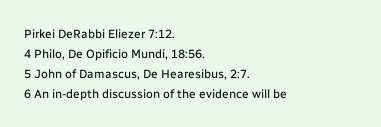Pirkei DeRabbi Eliezer 7:12.
4 Philo, De Opificio Mundi, 18:56.
5 John of Damascus, De Hearesibus, 2:7.
6 An in-depth discussion of the evidence will be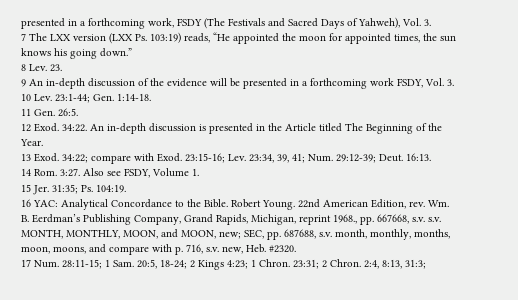presented in a forthcoming work, FSDY (The Festivals and Sacred Days of Yahweh), Vol. 3.
7 The LXX version (LXX Ps. 103:19) reads, “He appointed the moon for appointed times, the sun knows his going down.”
8 Lev. 23.
9 An in-depth discussion of the evidence will be presented in a forthcoming work FSDY, Vol. 3.
10 Lev. 23:1-44; Gen. 1:14-18.
11 Gen. 26:5.
12 Exod. 34:22. An in-depth discussion is presented in the Article titled The Beginning of the Year.
13 Exod. 34:22; compare with Exod. 23:15-16; Lev. 23:34, 39, 41; Num. 29:12-39; Deut. 16:13.
14 Rom. 3:27. Also see FSDY, Volume 1.
15 Jer. 31:35; Ps. 104:19.
16 YAC: Analytical Concordance to the Bible. Robert Young. 22nd American Edition, rev. Wm. B. Eerdman’s Publishing Company, Grand Rapids, Michigan, reprint 1968., pp. 667668, s.v. s.v. MONTH, MONTHLY, MOON, and MOON, new; SEC, pp. 687688, s.v. month, monthly, months, moon, moons, and compare with p. 716, s.v. new, Heb. #2320.
17 Num. 28:11-15; 1 Sam. 20:5, 18-24; 2 Kings 4:23; 1 Chron. 23:31; 2 Chron. 2:4, 8:13, 31:3;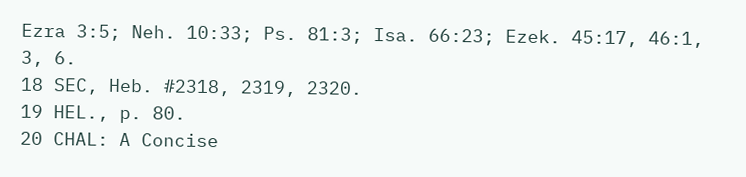Ezra 3:5; Neh. 10:33; Ps. 81:3; Isa. 66:23; Ezek. 45:17, 46:1, 3, 6.
18 SEC, Heb. #2318, 2319, 2320.
19 HEL., p. 80.
20 CHAL: A Concise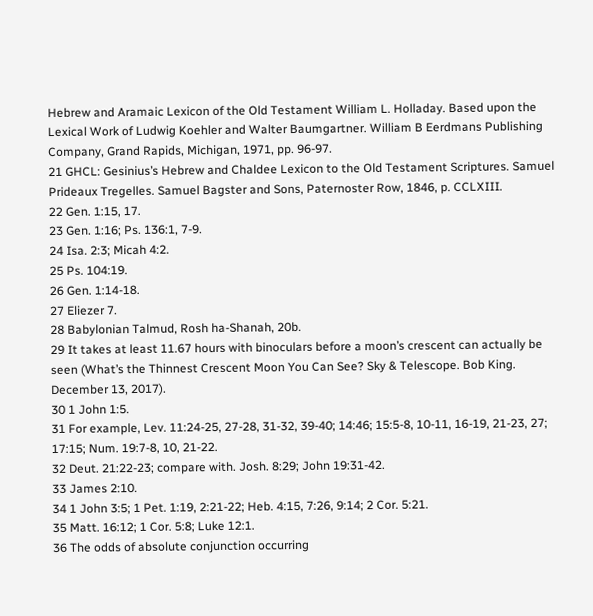Hebrew and Aramaic Lexicon of the Old Testament William L. Holladay. Based upon the Lexical Work of Ludwig Koehler and Walter Baumgartner. William B Eerdmans Publishing Company, Grand Rapids, Michigan, 1971, pp. 96-97.
21 GHCL: Gesinius’s Hebrew and Chaldee Lexicon to the Old Testament Scriptures. Samuel Prideaux Tregelles. Samuel Bagster and Sons, Paternoster Row, 1846, p. CCLXIII.
22 Gen. 1:15, 17.
23 Gen. 1:16; Ps. 136:1, 7-9.
24 Isa. 2:3; Micah 4:2.
25 Ps. 104:19.
26 Gen. 1:14-18.
27 Eliezer 7.
28 Babylonian Talmud, Rosh ha-Shanah, 20b.
29 It takes at least 11.67 hours with binoculars before a moon’s crescent can actually be seen (What’s the Thinnest Crescent Moon You Can See? Sky & Telescope. Bob King. December 13, 2017).
30 1 John 1:5.
31 For example, Lev. 11:24-25, 27-28, 31-32, 39-40; 14:46; 15:5-8, 10-11, 16-19, 21-23, 27; 17:15; Num. 19:7-8, 10, 21-22.
32 Deut. 21:22-23; compare with. Josh. 8:29; John 19:31-42.
33 James 2:10.
34 1 John 3:5; 1 Pet. 1:19, 2:21-22; Heb. 4:15, 7:26, 9:14; 2 Cor. 5:21.
35 Matt. 16:12; 1 Cor. 5:8; Luke 12:1.
36 The odds of absolute conjunction occurring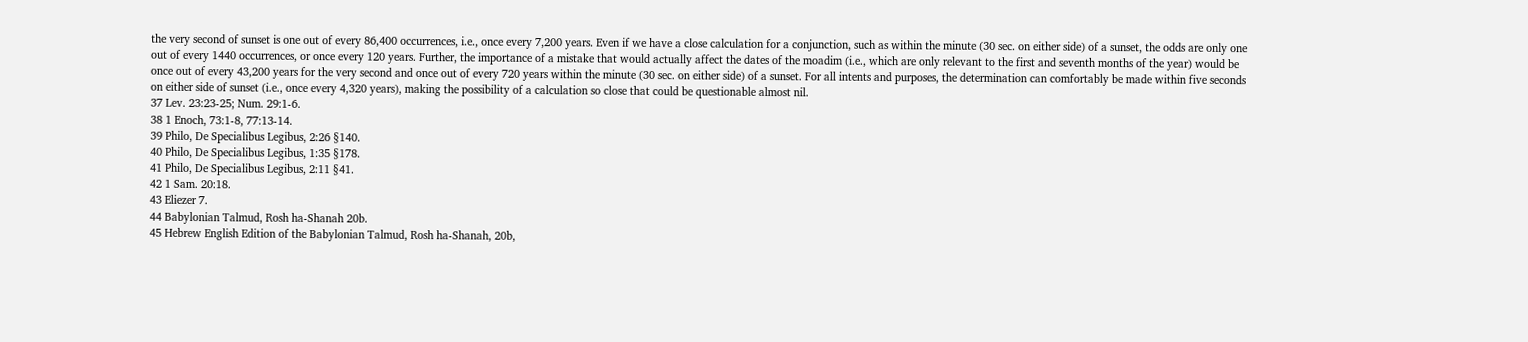the very second of sunset is one out of every 86,400 occurrences, i.e., once every 7,200 years. Even if we have a close calculation for a conjunction, such as within the minute (30 sec. on either side) of a sunset, the odds are only one out of every 1440 occurrences, or once every 120 years. Further, the importance of a mistake that would actually affect the dates of the moadim (i.e., which are only relevant to the first and seventh months of the year) would be once out of every 43,200 years for the very second and once out of every 720 years within the minute (30 sec. on either side) of a sunset. For all intents and purposes, the determination can comfortably be made within five seconds on either side of sunset (i.e., once every 4,320 years), making the possibility of a calculation so close that could be questionable almost nil.
37 Lev. 23:23-25; Num. 29:1-6.
38 1 Enoch, 73:1-8, 77:13-14.
39 Philo, De Specialibus Legibus, 2:26 §140.
40 Philo, De Specialibus Legibus, 1:35 §178.
41 Philo, De Specialibus Legibus, 2:11 §41.
42 1 Sam. 20:18.
43 Eliezer 7.
44 Babylonian Talmud, Rosh ha-Shanah 20b.
45 Hebrew English Edition of the Babylonian Talmud, Rosh ha-Shanah, 20b,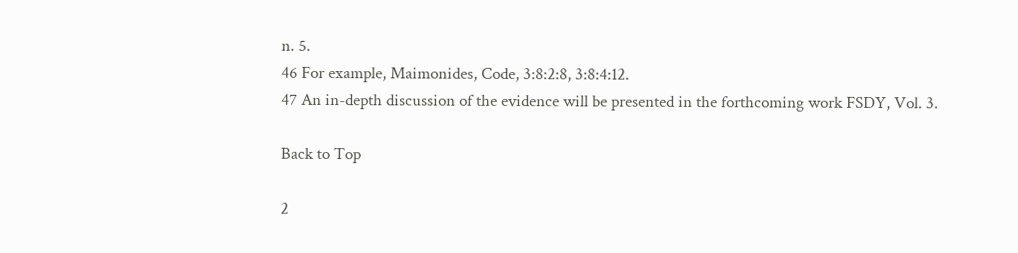n. 5.
46 For example, Maimonides, Code, 3:8:2:8, 3:8:4:12.
47 An in-depth discussion of the evidence will be presented in the forthcoming work FSDY, Vol. 3.

Back to Top

2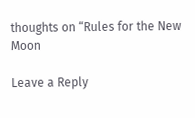thoughts on “Rules for the New Moon

Leave a Reply